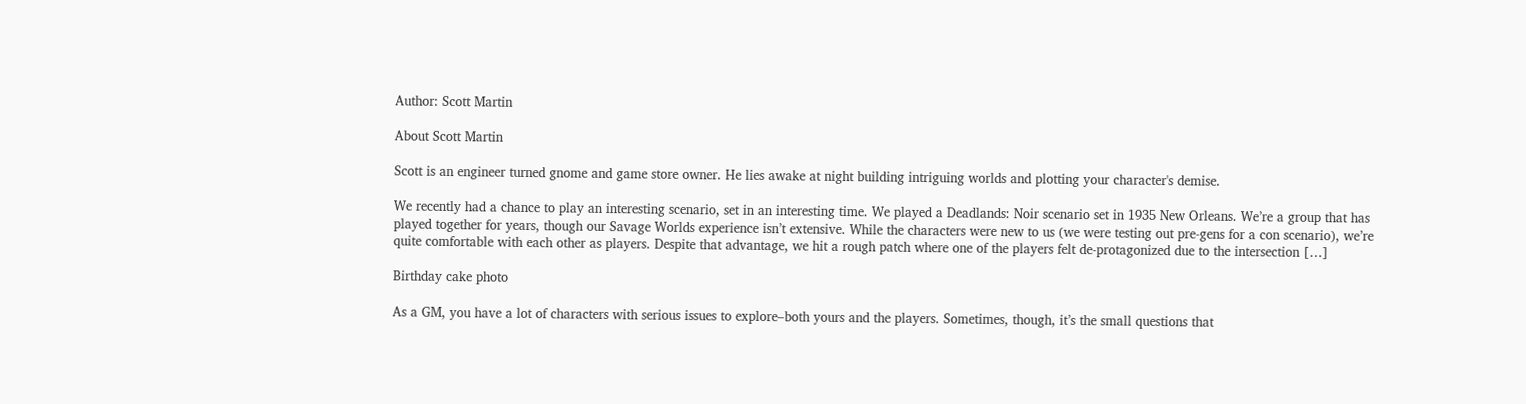Author: Scott Martin

About Scott Martin

Scott is an engineer turned gnome and game store owner. He lies awake at night building intriguing worlds and plotting your character's demise.

We recently had a chance to play an interesting scenario, set in an interesting time. We played a Deadlands: Noir scenario set in 1935 New Orleans. We’re a group that has played together for years, though our Savage Worlds experience isn’t extensive. While the characters were new to us (we were testing out pre-gens for a con scenario), we’re quite comfortable with each other as players. Despite that advantage, we hit a rough patch where one of the players felt de-protagonized due to the intersection […]

Birthday cake photo

As a GM, you have a lot of characters with serious issues to explore–both yours and the players. Sometimes, though, it’s the small questions that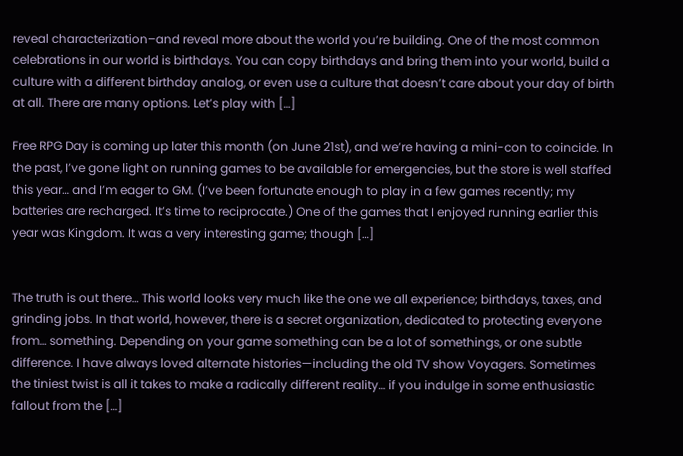reveal characterization–and reveal more about the world you’re building. One of the most common celebrations in our world is birthdays. You can copy birthdays and bring them into your world, build a culture with a different birthday analog, or even use a culture that doesn’t care about your day of birth at all. There are many options. Let’s play with […]

Free RPG Day is coming up later this month (on June 21st), and we’re having a mini-con to coincide. In the past, I’ve gone light on running games to be available for emergencies, but the store is well staffed this year… and I’m eager to GM. (I’ve been fortunate enough to play in a few games recently; my batteries are recharged. It’s time to reciprocate.) One of the games that I enjoyed running earlier this year was Kingdom. It was a very interesting game; though […]


The truth is out there… This world looks very much like the one we all experience; birthdays, taxes, and grinding jobs. In that world, however, there is a secret organization, dedicated to protecting everyone from… something. Depending on your game something can be a lot of somethings, or one subtle difference. I have always loved alternate histories—including the old TV show Voyagers. Sometimes the tiniest twist is all it takes to make a radically different reality… if you indulge in some enthusiastic fallout from the […]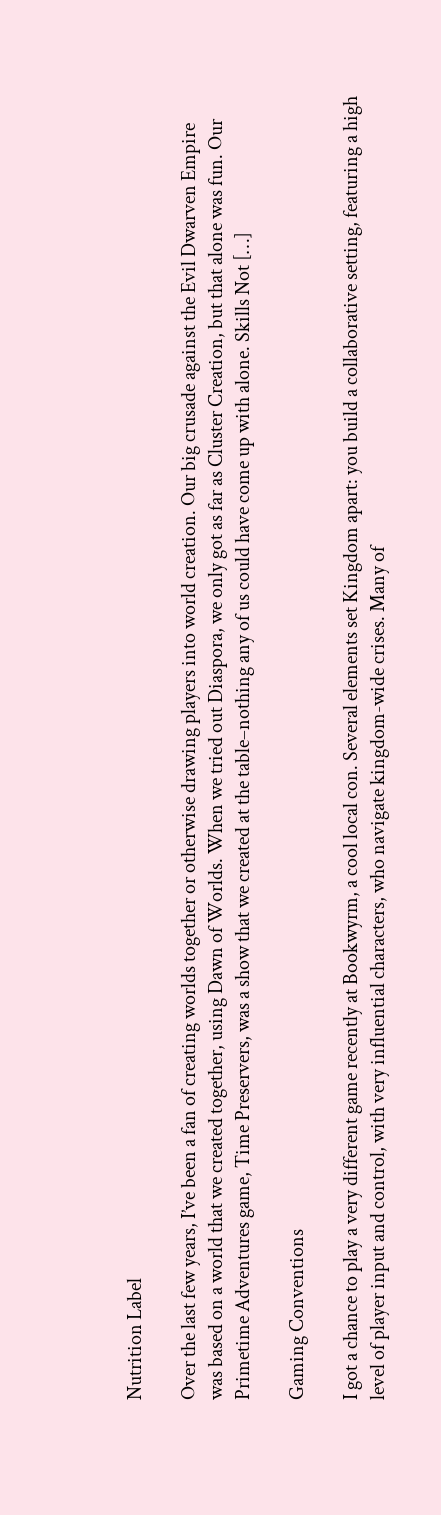Nutrition Label

Over the last few years, I’ve been a fan of creating worlds together or otherwise drawing players into world creation. Our big crusade against the Evil Dwarven Empire was based on a world that we created together, using Dawn of Worlds. When we tried out Diaspora, we only got as far as Cluster Creation, but that alone was fun. Our Primetime Adventures game, Time Preservers, was a show that we created at the table–nothing any of us could have come up with alone. Skills Not […]

Gaming Conventions

I got a chance to play a very different game recently at Bookwyrm, a cool local con. Several elements set Kingdom apart: you build a collaborative setting, featuring a high level of player input and control, with very influential characters, who navigate kingdom-wide crises. Many of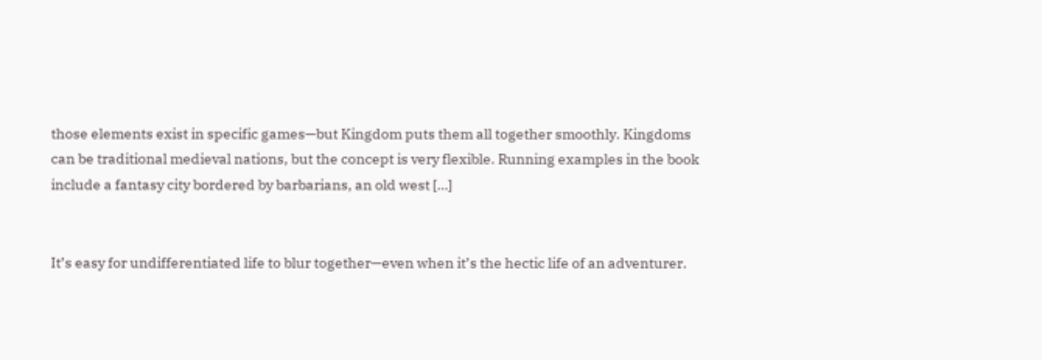those elements exist in specific games—but Kingdom puts them all together smoothly. Kingdoms can be traditional medieval nations, but the concept is very flexible. Running examples in the book include a fantasy city bordered by barbarians, an old west […]


It’s easy for undifferentiated life to blur together—even when it’s the hectic life of an adventurer.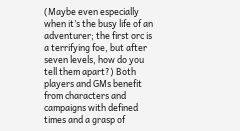(Maybe even especially when it’s the busy life of an adventurer; the first orc is a terrifying foe, but after seven levels, how do you tell them apart?) Both players and GMs benefit from characters and campaigns with defined times and a grasp of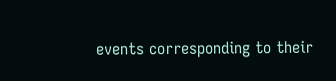events corresponding to their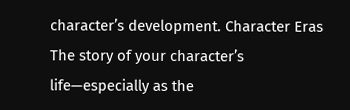character’s development. Character Eras The story of your character’s life—especially as the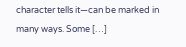character tells it—can be marked in many ways. Some […]